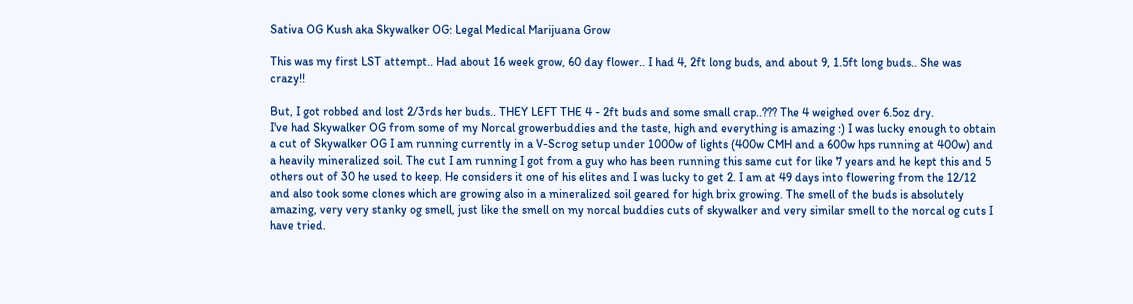Sativa OG Kush aka Skywalker OG: Legal Medical Marijuana Grow

This was my first LST attempt.. Had about 16 week grow, 60 day flower.. I had 4, 2ft long buds, and about 9, 1.5ft long buds.. She was crazy!!

But, I got robbed and lost 2/3rds her buds.. THEY LEFT THE 4 - 2ft buds and some small crap..??? The 4 weighed over 6.5oz dry.
I've had Skywalker OG from some of my Norcal growerbuddies and the taste, high and everything is amazing :) I was lucky enough to obtain a cut of Skywalker OG I am running currently in a V-Scrog setup under 1000w of lights (400w CMH and a 600w hps running at 400w) and a heavily mineralized soil. The cut I am running I got from a guy who has been running this same cut for like 7 years and he kept this and 5 others out of 30 he used to keep. He considers it one of his elites and I was lucky to get 2. I am at 49 days into flowering from the 12/12 and also took some clones which are growing also in a mineralized soil geared for high brix growing. The smell of the buds is absolutely amazing, very very stanky og smell, just like the smell on my norcal buddies cuts of skywalker and very similar smell to the norcal og cuts I have tried.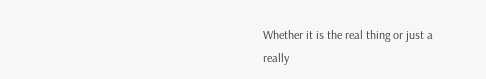Whether it is the real thing or just a really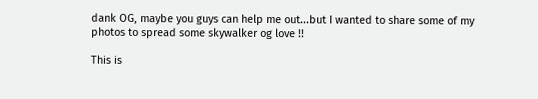dank OG, maybe you guys can help me out...but I wanted to share some of my photos to spread some skywalker og love !!

This is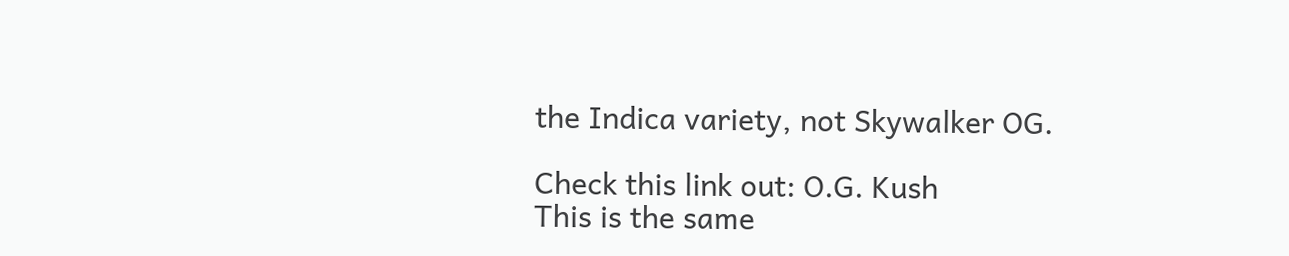the Indica variety, not Skywalker OG.

Check this link out: O.G. Kush
This is the same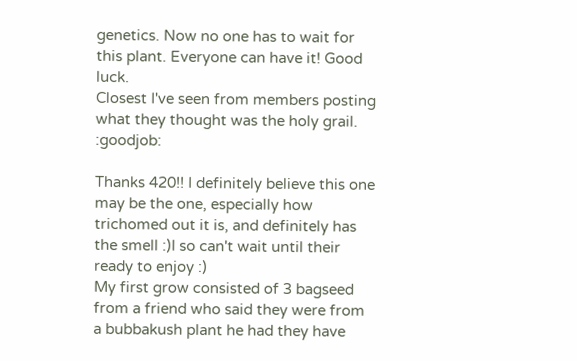genetics. Now no one has to wait for this plant. Everyone can have it! Good luck.
Closest I've seen from members posting what they thought was the holy grail. :goodjob:

Thanks 420!! I definitely believe this one may be the one, especially how trichomed out it is, and definitely has the smell :)I so can't wait until their ready to enjoy :)
My first grow consisted of 3 bagseed from a friend who said they were from a bubbakush plant he had they have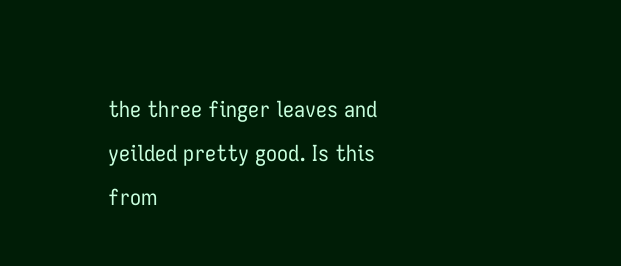the three finger leaves and yeilded pretty good. Is this from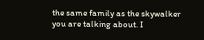the same family as the skywalker you are talking about. I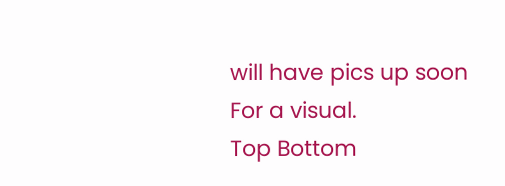will have pics up soon For a visual.
Top Bottom